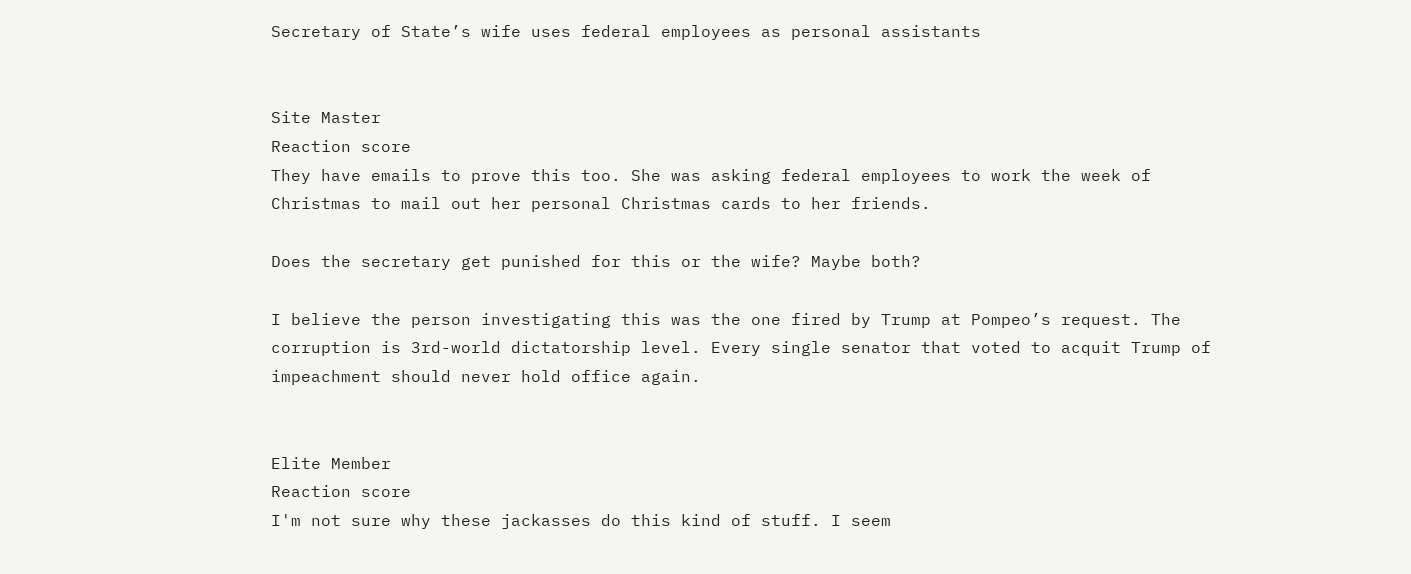Secretary of State’s wife uses federal employees as personal assistants


Site Master
Reaction score
They have emails to prove this too. She was asking federal employees to work the week of Christmas to mail out her personal Christmas cards to her friends.

Does the secretary get punished for this or the wife? Maybe both?

I believe the person investigating this was the one fired by Trump at Pompeo’s request. The corruption is 3rd-world dictatorship level. Every single senator that voted to acquit Trump of impeachment should never hold office again.


Elite Member
Reaction score
I'm not sure why these jackasses do this kind of stuff. I seem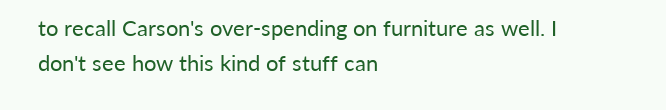to recall Carson's over-spending on furniture as well. I don't see how this kind of stuff can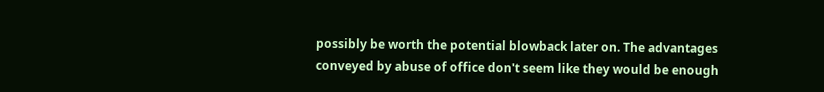possibly be worth the potential blowback later on. The advantages conveyed by abuse of office don't seem like they would be enough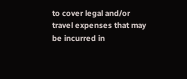to cover legal and/or travel expenses that may be incurred in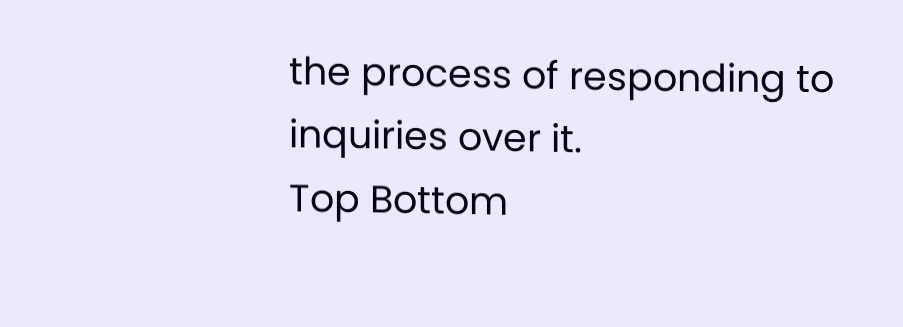the process of responding to inquiries over it.
Top Bottom